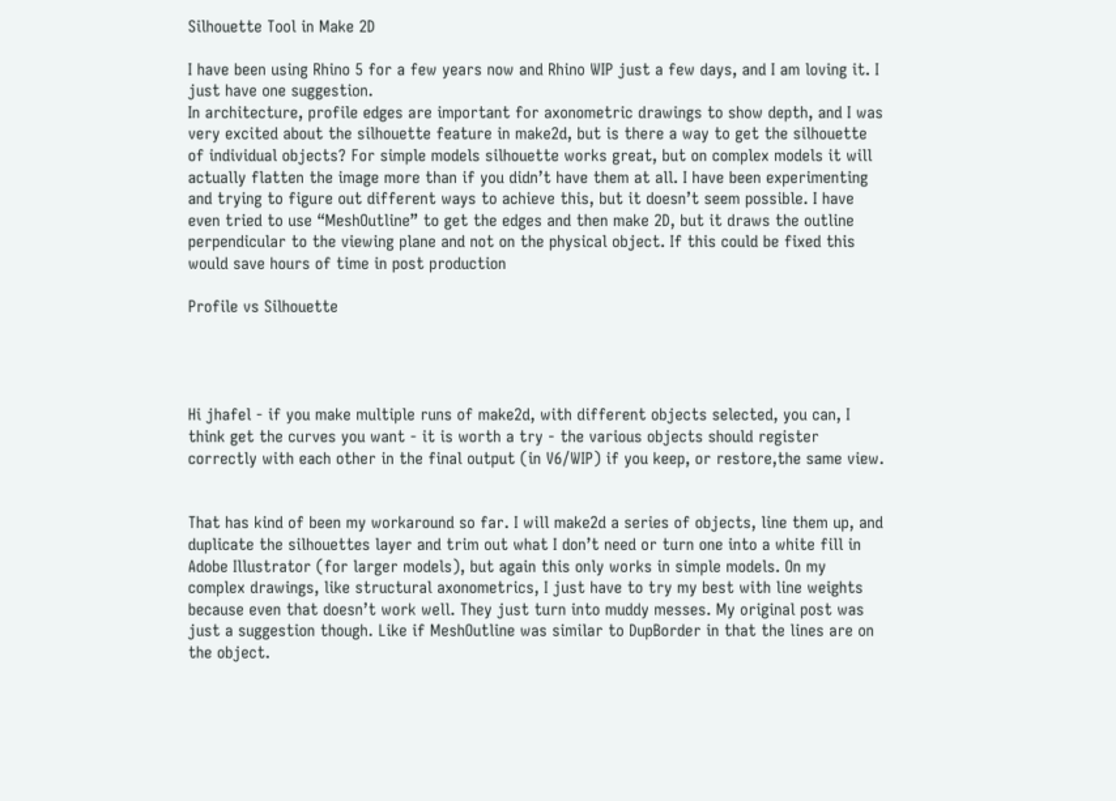Silhouette Tool in Make 2D

I have been using Rhino 5 for a few years now and Rhino WIP just a few days, and I am loving it. I just have one suggestion.
In architecture, profile edges are important for axonometric drawings to show depth, and I was very excited about the silhouette feature in make2d, but is there a way to get the silhouette of individual objects? For simple models silhouette works great, but on complex models it will actually flatten the image more than if you didn’t have them at all. I have been experimenting and trying to figure out different ways to achieve this, but it doesn’t seem possible. I have even tried to use “MeshOutline” to get the edges and then make 2D, but it draws the outline perpendicular to the viewing plane and not on the physical object. If this could be fixed this would save hours of time in post production

Profile vs Silhouette




Hi jhafel - if you make multiple runs of make2d, with different objects selected, you can, I think get the curves you want - it is worth a try - the various objects should register correctly with each other in the final output (in V6/WIP) if you keep, or restore,the same view.


That has kind of been my workaround so far. I will make2d a series of objects, line them up, and duplicate the silhouettes layer and trim out what I don’t need or turn one into a white fill in Adobe Illustrator (for larger models), but again this only works in simple models. On my complex drawings, like structural axonometrics, I just have to try my best with line weights because even that doesn’t work well. They just turn into muddy messes. My original post was just a suggestion though. Like if MeshOutline was similar to DupBorder in that the lines are on the object.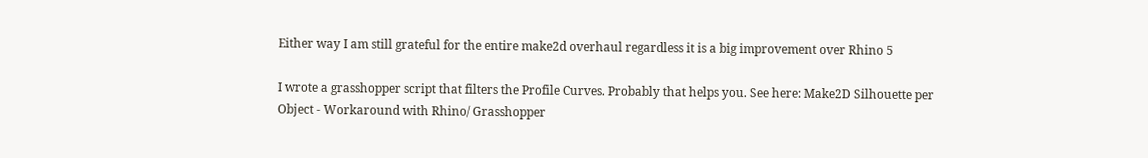Either way I am still grateful for the entire make2d overhaul regardless it is a big improvement over Rhino 5

I wrote a grasshopper script that filters the Profile Curves. Probably that helps you. See here: Make2D Silhouette per Object - Workaround with Rhino/ Grasshopper